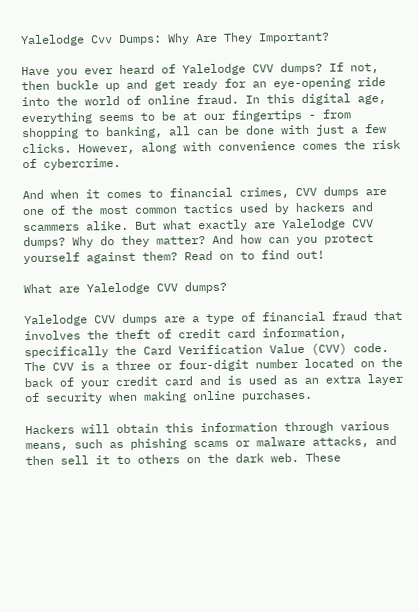Yalelodge Cvv Dumps: Why Are They Important?

Have you ever heard of Yalelodge CVV dumps? If not, then buckle up and get ready for an eye-opening ride into the world of online fraud. In this digital age, everything seems to be at our fingertips - from shopping to banking, all can be done with just a few clicks. However, along with convenience comes the risk of cybercrime.

And when it comes to financial crimes, CVV dumps are one of the most common tactics used by hackers and scammers alike. But what exactly are Yalelodge CVV dumps? Why do they matter? And how can you protect yourself against them? Read on to find out!

What are Yalelodge CVV dumps?

Yalelodge CVV dumps are a type of financial fraud that involves the theft of credit card information, specifically the Card Verification Value (CVV) code. The CVV is a three or four-digit number located on the back of your credit card and is used as an extra layer of security when making online purchases.

Hackers will obtain this information through various means, such as phishing scams or malware attacks, and then sell it to others on the dark web. These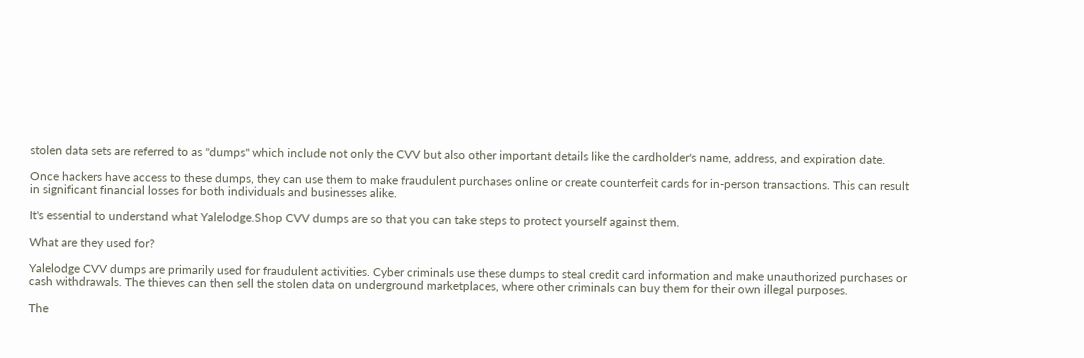stolen data sets are referred to as "dumps" which include not only the CVV but also other important details like the cardholder's name, address, and expiration date.

Once hackers have access to these dumps, they can use them to make fraudulent purchases online or create counterfeit cards for in-person transactions. This can result in significant financial losses for both individuals and businesses alike.

It's essential to understand what Yalelodge.Shop CVV dumps are so that you can take steps to protect yourself against them.

What are they used for?

Yalelodge CVV dumps are primarily used for fraudulent activities. Cyber criminals use these dumps to steal credit card information and make unauthorized purchases or cash withdrawals. The thieves can then sell the stolen data on underground marketplaces, where other criminals can buy them for their own illegal purposes.

The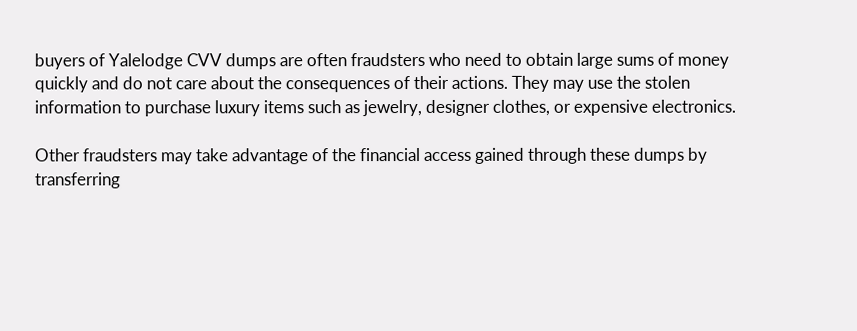buyers of Yalelodge CVV dumps are often fraudsters who need to obtain large sums of money quickly and do not care about the consequences of their actions. They may use the stolen information to purchase luxury items such as jewelry, designer clothes, or expensive electronics.

Other fraudsters may take advantage of the financial access gained through these dumps by transferring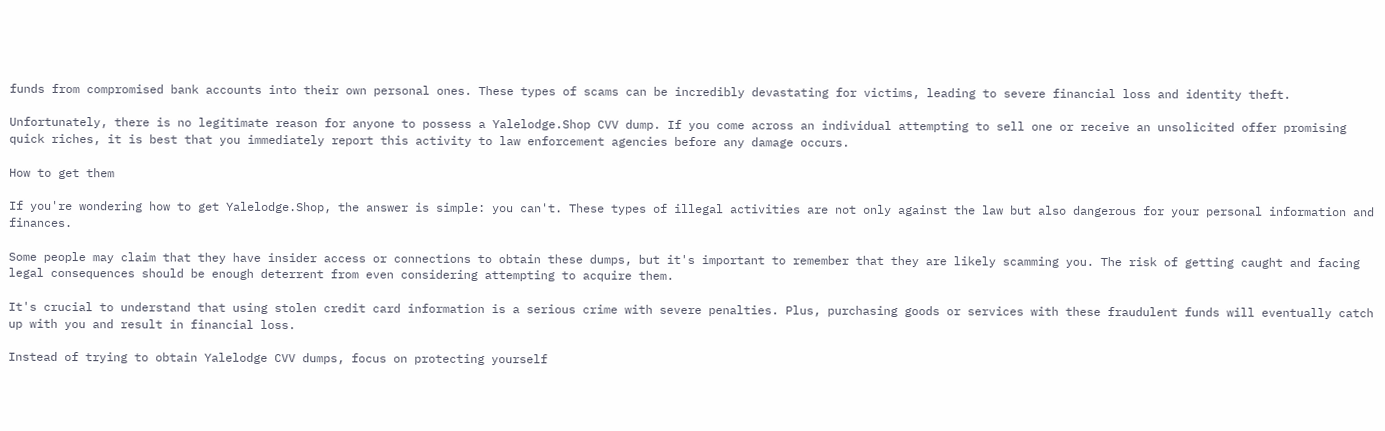funds from compromised bank accounts into their own personal ones. These types of scams can be incredibly devastating for victims, leading to severe financial loss and identity theft.

Unfortunately, there is no legitimate reason for anyone to possess a Yalelodge.Shop CVV dump. If you come across an individual attempting to sell one or receive an unsolicited offer promising quick riches, it is best that you immediately report this activity to law enforcement agencies before any damage occurs.

How to get them

If you're wondering how to get Yalelodge.Shop, the answer is simple: you can't. These types of illegal activities are not only against the law but also dangerous for your personal information and finances.

Some people may claim that they have insider access or connections to obtain these dumps, but it's important to remember that they are likely scamming you. The risk of getting caught and facing legal consequences should be enough deterrent from even considering attempting to acquire them.

It's crucial to understand that using stolen credit card information is a serious crime with severe penalties. Plus, purchasing goods or services with these fraudulent funds will eventually catch up with you and result in financial loss.

Instead of trying to obtain Yalelodge CVV dumps, focus on protecting yourself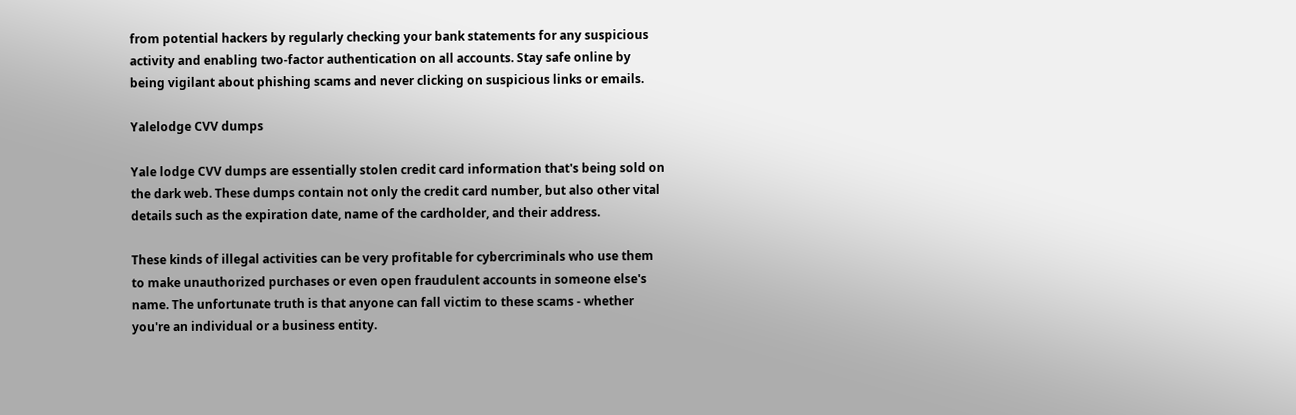from potential hackers by regularly checking your bank statements for any suspicious activity and enabling two-factor authentication on all accounts. Stay safe online by being vigilant about phishing scams and never clicking on suspicious links or emails.

Yalelodge CVV dumps

Yale lodge CVV dumps are essentially stolen credit card information that's being sold on the dark web. These dumps contain not only the credit card number, but also other vital details such as the expiration date, name of the cardholder, and their address.

These kinds of illegal activities can be very profitable for cybercriminals who use them to make unauthorized purchases or even open fraudulent accounts in someone else's name. The unfortunate truth is that anyone can fall victim to these scams - whether you're an individual or a business entity.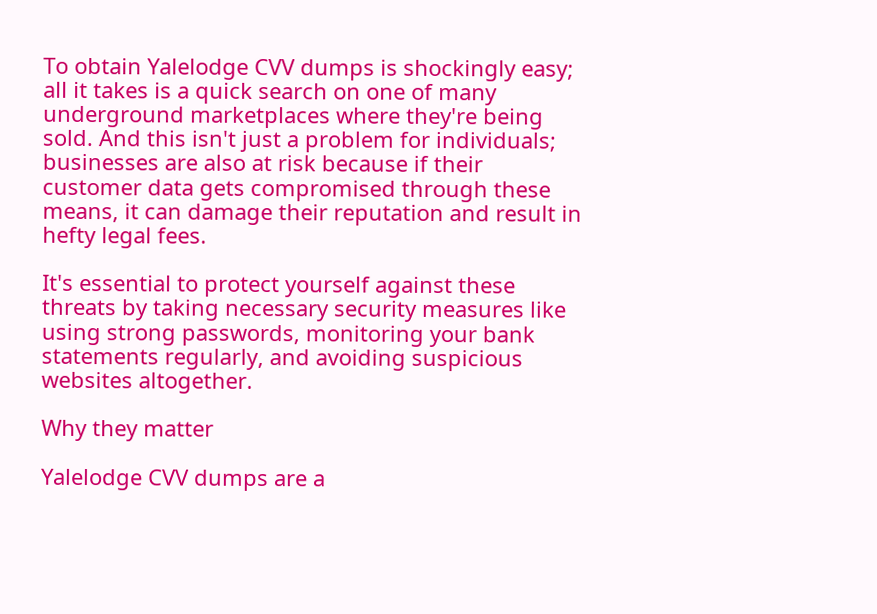To obtain Yalelodge CVV dumps is shockingly easy; all it takes is a quick search on one of many underground marketplaces where they're being sold. And this isn't just a problem for individuals; businesses are also at risk because if their customer data gets compromised through these means, it can damage their reputation and result in hefty legal fees.

It's essential to protect yourself against these threats by taking necessary security measures like using strong passwords, monitoring your bank statements regularly, and avoiding suspicious websites altogether.

Why they matter

Yalelodge CVV dumps are a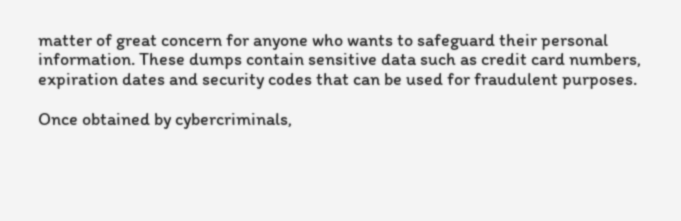matter of great concern for anyone who wants to safeguard their personal information. These dumps contain sensitive data such as credit card numbers, expiration dates and security codes that can be used for fraudulent purposes.

Once obtained by cybercriminals,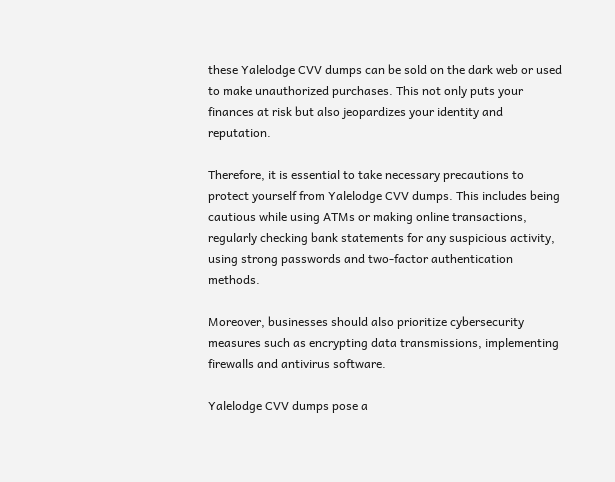these Yalelodge CVV dumps can be sold on the dark web or used to make unauthorized purchases. This not only puts your finances at risk but also jeopardizes your identity and reputation.

Therefore, it is essential to take necessary precautions to protect yourself from Yalelodge CVV dumps. This includes being cautious while using ATMs or making online transactions, regularly checking bank statements for any suspicious activity, using strong passwords and two-factor authentication methods.

Moreover, businesses should also prioritize cybersecurity measures such as encrypting data transmissions, implementing firewalls and antivirus software.

Yalelodge CVV dumps pose a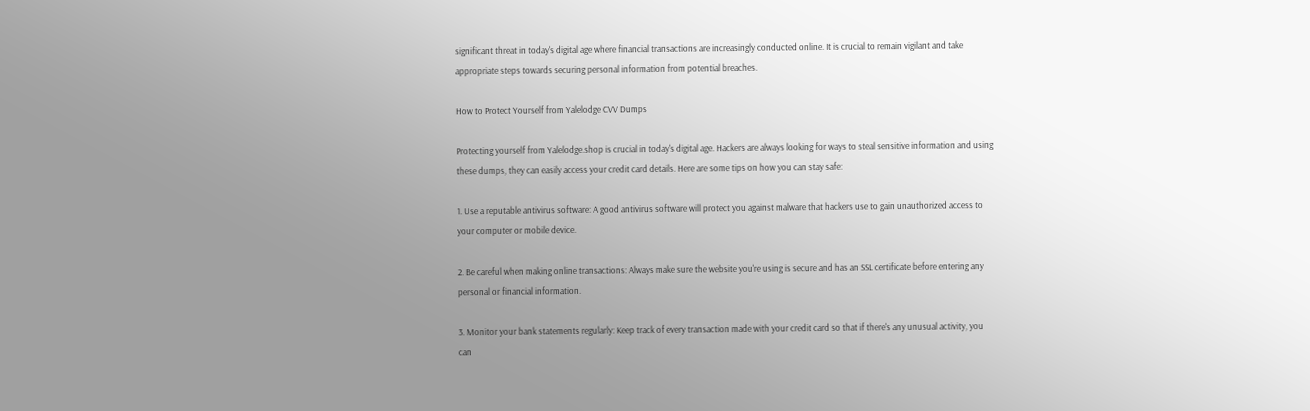significant threat in today's digital age where financial transactions are increasingly conducted online. It is crucial to remain vigilant and take appropriate steps towards securing personal information from potential breaches.

How to Protect Yourself from Yalelodge CVV Dumps

Protecting yourself from Yalelodge.shop is crucial in today's digital age. Hackers are always looking for ways to steal sensitive information and using these dumps, they can easily access your credit card details. Here are some tips on how you can stay safe:

1. Use a reputable antivirus software: A good antivirus software will protect you against malware that hackers use to gain unauthorized access to your computer or mobile device.

2. Be careful when making online transactions: Always make sure the website you're using is secure and has an SSL certificate before entering any personal or financial information.

3. Monitor your bank statements regularly: Keep track of every transaction made with your credit card so that if there's any unusual activity, you can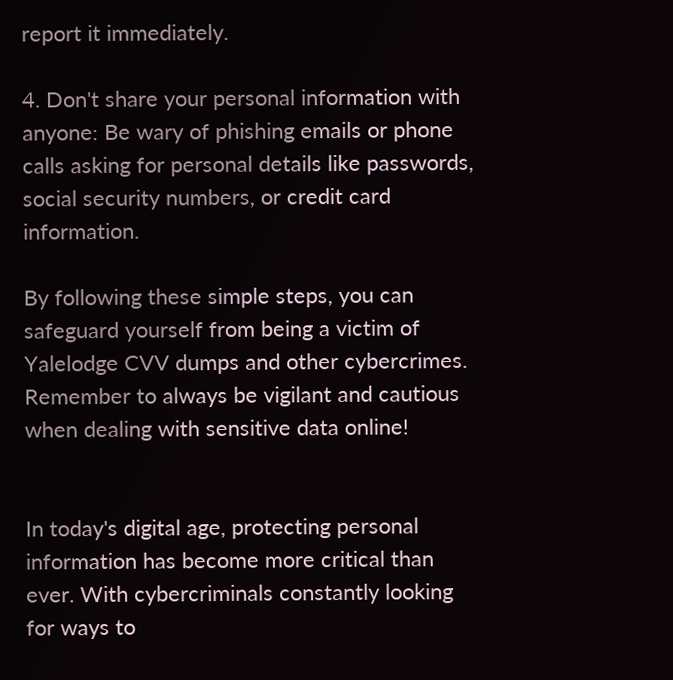report it immediately.

4. Don't share your personal information with anyone: Be wary of phishing emails or phone calls asking for personal details like passwords, social security numbers, or credit card information.

By following these simple steps, you can safeguard yourself from being a victim of Yalelodge CVV dumps and other cybercrimes. Remember to always be vigilant and cautious when dealing with sensitive data online!


In today's digital age, protecting personal information has become more critical than ever. With cybercriminals constantly looking for ways to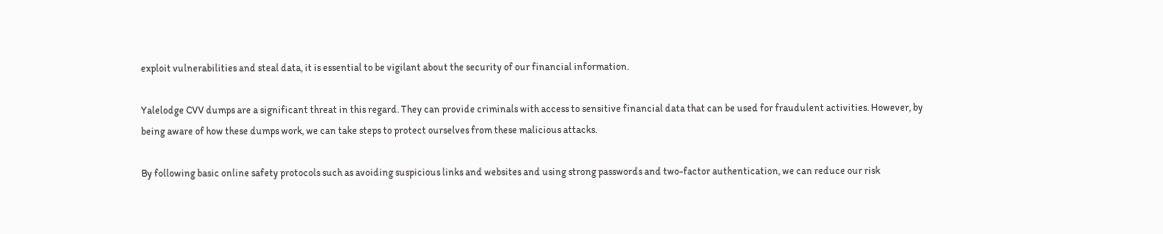exploit vulnerabilities and steal data, it is essential to be vigilant about the security of our financial information.

Yalelodge CVV dumps are a significant threat in this regard. They can provide criminals with access to sensitive financial data that can be used for fraudulent activities. However, by being aware of how these dumps work, we can take steps to protect ourselves from these malicious attacks.

By following basic online safety protocols such as avoiding suspicious links and websites and using strong passwords and two-factor authentication, we can reduce our risk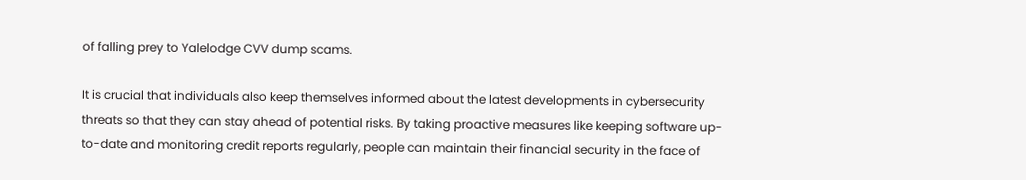of falling prey to Yalelodge CVV dump scams.

It is crucial that individuals also keep themselves informed about the latest developments in cybersecurity threats so that they can stay ahead of potential risks. By taking proactive measures like keeping software up-to-date and monitoring credit reports regularly, people can maintain their financial security in the face of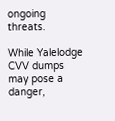ongoing threats.

While Yalelodge CVV dumps may pose a danger,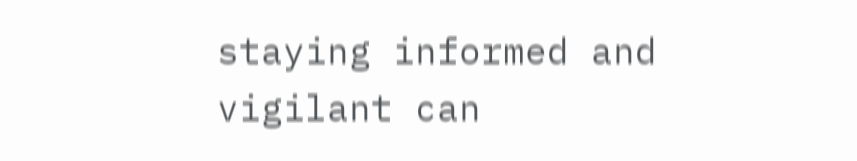staying informed and vigilant can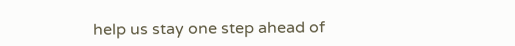help us stay one step ahead of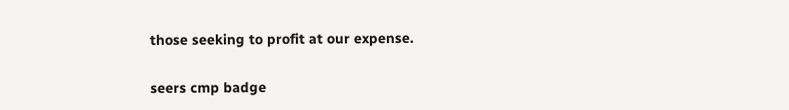those seeking to profit at our expense.

seers cmp badge